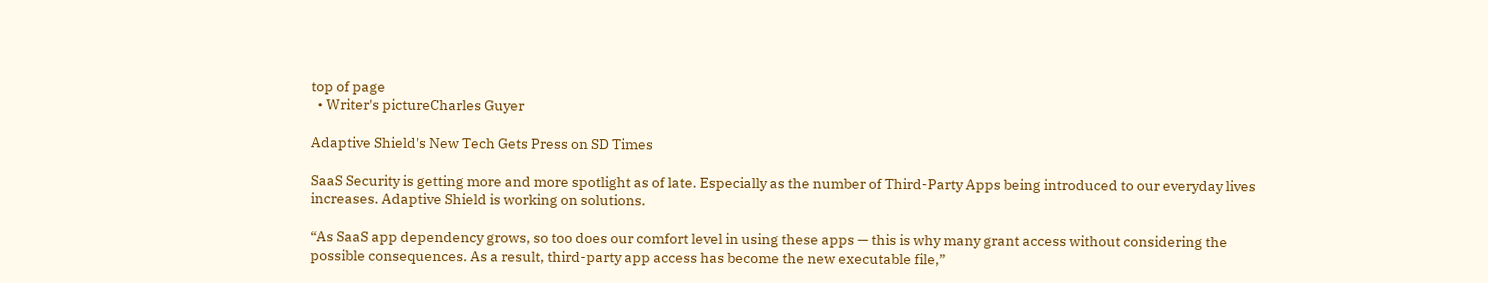top of page
  • Writer's pictureCharles Guyer

Adaptive Shield's New Tech Gets Press on SD Times

SaaS Security is getting more and more spotlight as of late. Especially as the number of Third-Party Apps being introduced to our everyday lives increases. Adaptive Shield is working on solutions.

“As SaaS app dependency grows, so too does our comfort level in using these apps — this is why many grant access without considering the possible consequences. As a result, third-party app access has become the new executable file,”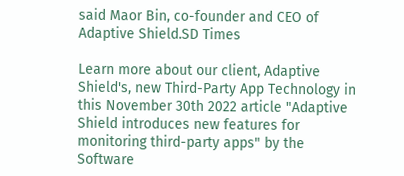said Maor Bin, co-founder and CEO of Adaptive Shield.SD Times

Learn more about our client, Adaptive Shield's, new Third-Party App Technology in this November 30th 2022 article "Adaptive Shield introduces new features for monitoring third-party apps" by the Software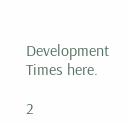Development Times here.

2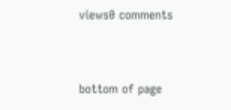views0 comments


bottom of page